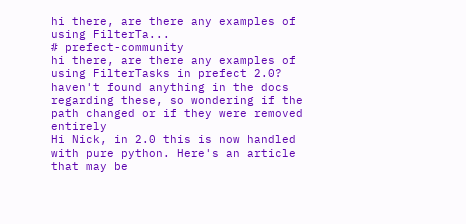hi there, are there any examples of using FilterTa...
# prefect-community
hi there, are there any examples of using FilterTasks in prefect 2.0? haven't found anything in the docs regarding these, so wondering if the path changed or if they were removed entirely
Hi Nick, in 2.0 this is now handled with pure python. Here's an article that may be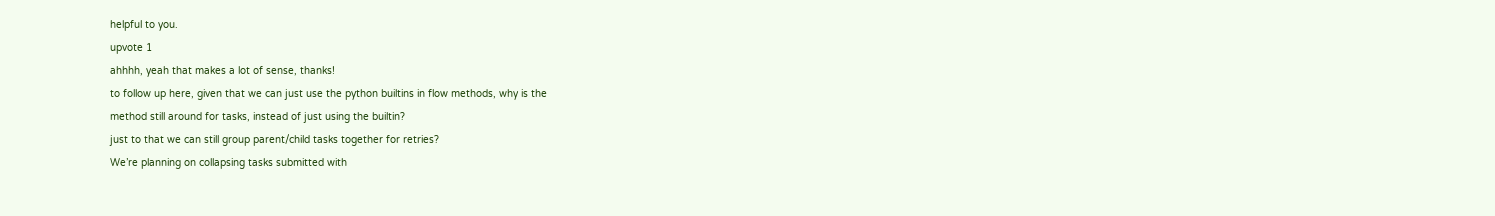helpful to you.
upvote 1
ahhhh, yeah that makes a lot of sense, thanks!
to follow up here, given that we can just use the python builtins in flow methods, why is the
method still around for tasks, instead of just using the builtin?
just to that we can still group parent/child tasks together for retries?
We’re planning on collapsing tasks submitted with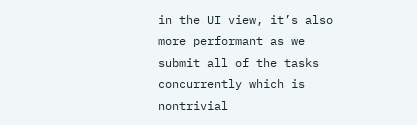in the UI view, it’s also more performant as we submit all of the tasks concurrently which is nontrivial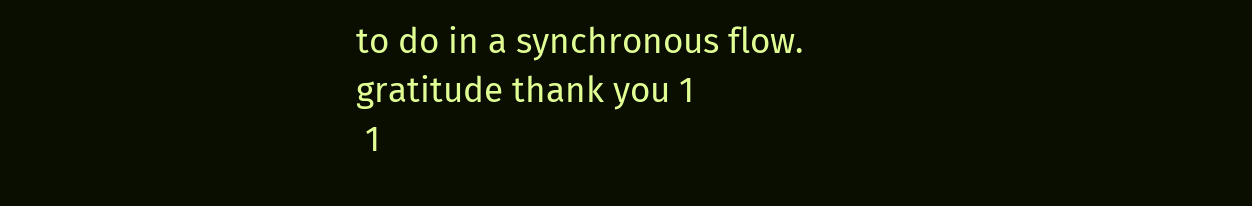to do in a synchronous flow.
gratitude thank you 1
 1